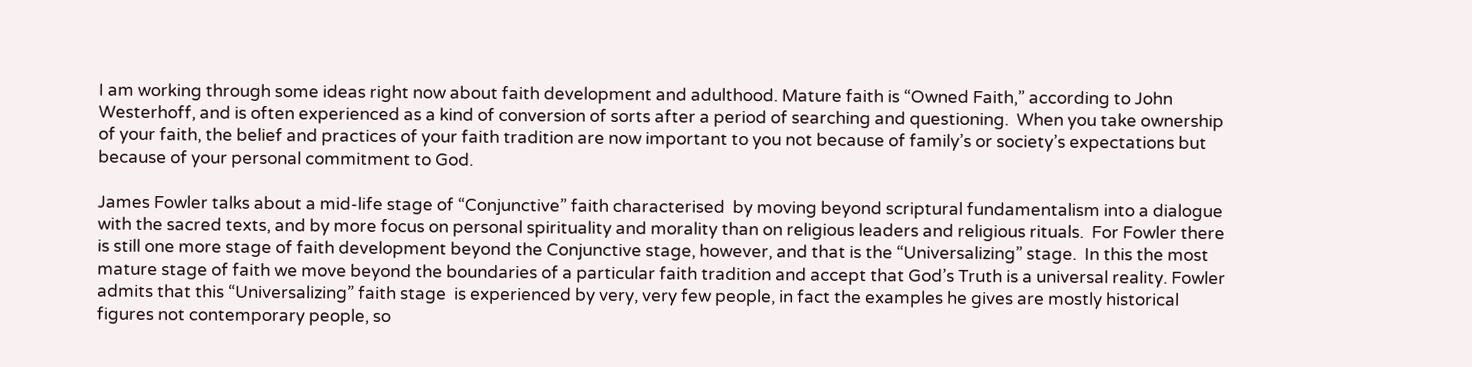I am working through some ideas right now about faith development and adulthood. Mature faith is “Owned Faith,” according to John Westerhoff, and is often experienced as a kind of conversion of sorts after a period of searching and questioning.  When you take ownership of your faith, the belief and practices of your faith tradition are now important to you not because of family’s or society’s expectations but because of your personal commitment to God.

James Fowler talks about a mid-life stage of “Conjunctive” faith characterised  by moving beyond scriptural fundamentalism into a dialogue with the sacred texts, and by more focus on personal spirituality and morality than on religious leaders and religious rituals.  For Fowler there is still one more stage of faith development beyond the Conjunctive stage, however, and that is the “Universalizing” stage.  In this the most mature stage of faith we move beyond the boundaries of a particular faith tradition and accept that God’s Truth is a universal reality. Fowler admits that this “Universalizing” faith stage  is experienced by very, very few people, in fact the examples he gives are mostly historical figures not contemporary people, so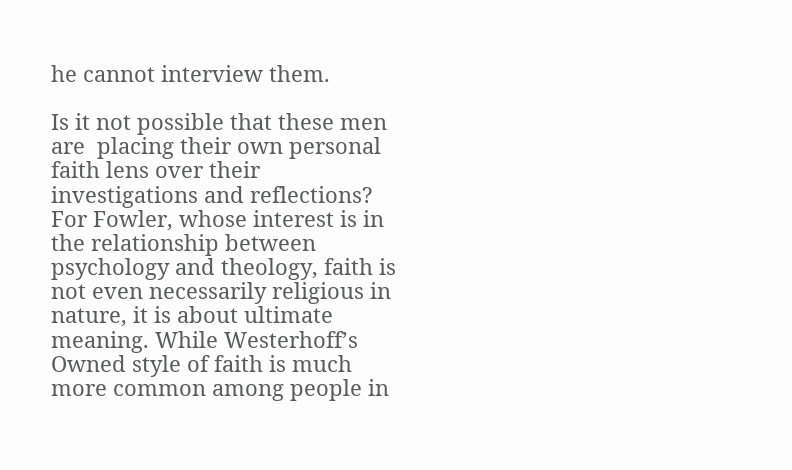he cannot interview them.

Is it not possible that these men are  placing their own personal faith lens over their investigations and reflections? For Fowler, whose interest is in the relationship between psychology and theology, faith is not even necessarily religious in nature, it is about ultimate meaning. While Westerhoff’s Owned style of faith is much more common among people in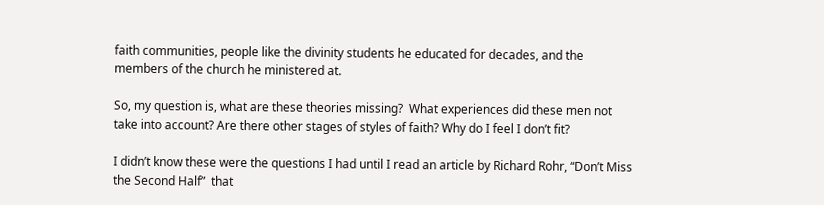faith communities, people like the divinity students he educated for decades, and the members of the church he ministered at.

So, my question is, what are these theories missing?  What experiences did these men not take into account? Are there other stages of styles of faith? Why do I feel I don’t fit?

I didn’t know these were the questions I had until I read an article by Richard Rohr, “Don’t Miss the Second Half”  that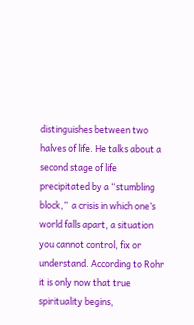distinguishes between two halves of life. He talks about a second stage of life precipitated by a “stumbling block,”  a crisis in which one’s world falls apart, a situation you cannot control, fix or understand. According to Rohr it is only now that true spirituality begins,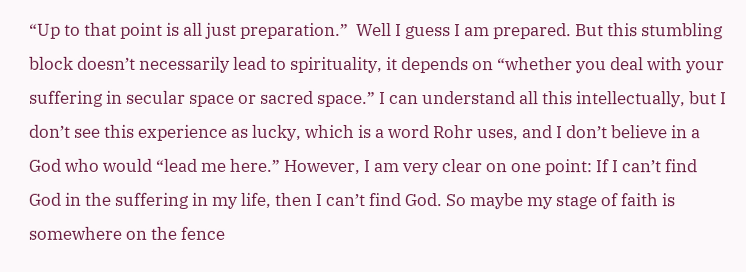“Up to that point is all just preparation.”  Well I guess I am prepared. But this stumbling block doesn’t necessarily lead to spirituality, it depends on “whether you deal with your suffering in secular space or sacred space.” I can understand all this intellectually, but I don’t see this experience as lucky, which is a word Rohr uses, and I don’t believe in a God who would “lead me here.” However, I am very clear on one point: If I can’t find God in the suffering in my life, then I can’t find God. So maybe my stage of faith is somewhere on the fence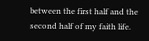between the first half and the second half of my faith life.